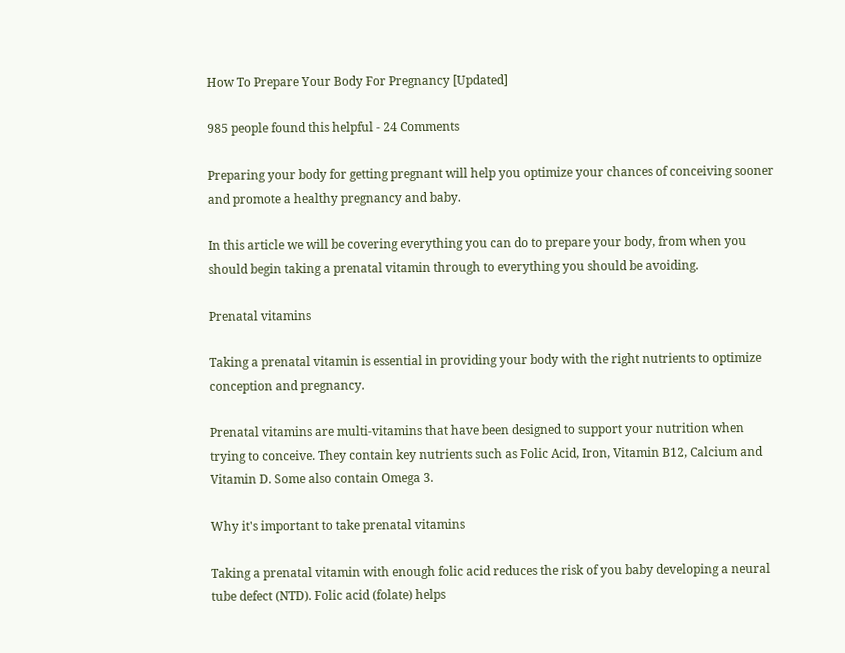How To Prepare Your Body For Pregnancy [Updated]

985 people found this helpful - 24 Comments

Preparing your body for getting pregnant will help you optimize your chances of conceiving sooner and promote a healthy pregnancy and baby.

In this article we will be covering everything you can do to prepare your body, from when you should begin taking a prenatal vitamin through to everything you should be avoiding.

Prenatal vitamins

Taking a prenatal vitamin is essential in providing your body with the right nutrients to optimize conception and pregnancy.

Prenatal vitamins are multi-vitamins that have been designed to support your nutrition when trying to conceive. They contain key nutrients such as Folic Acid, Iron, Vitamin B12, Calcium and Vitamin D. Some also contain Omega 3.

Why it's important to take prenatal vitamins

Taking a prenatal vitamin with enough folic acid reduces the risk of you baby developing a neural tube defect (NTD). Folic acid (folate) helps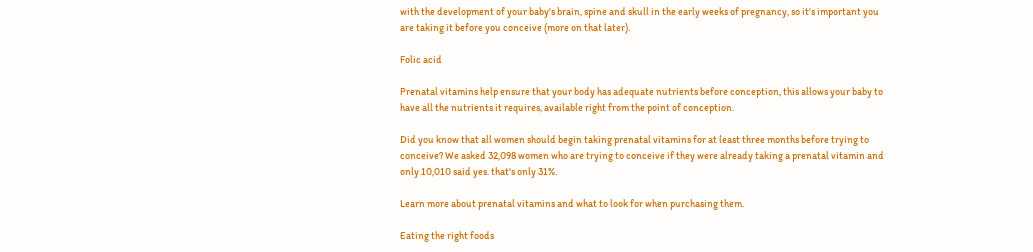with the development of your baby's brain, spine and skull in the early weeks of pregnancy, so it's important you are taking it before you conceive (more on that later).

Folic acid

Prenatal vitamins help ensure that your body has adequate nutrients before conception, this allows your baby to have all the nutrients it requires, available right from the point of conception.

Did you know that all women should begin taking prenatal vitamins for at least three months before trying to conceive? We asked 32,098 women who are trying to conceive if they were already taking a prenatal vitamin and only 10,010 said yes. that's only 31%.

Learn more about prenatal vitamins and what to look for when purchasing them.

Eating the right foods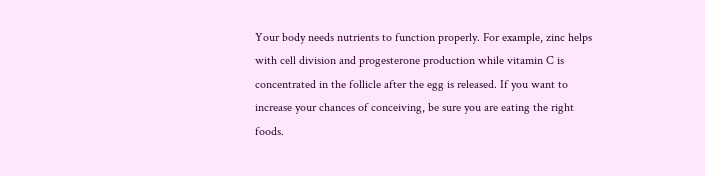Your body needs nutrients to function properly. For example, zinc helps with cell division and progesterone production while vitamin C is concentrated in the follicle after the egg is released. If you want to increase your chances of conceiving, be sure you are eating the right foods.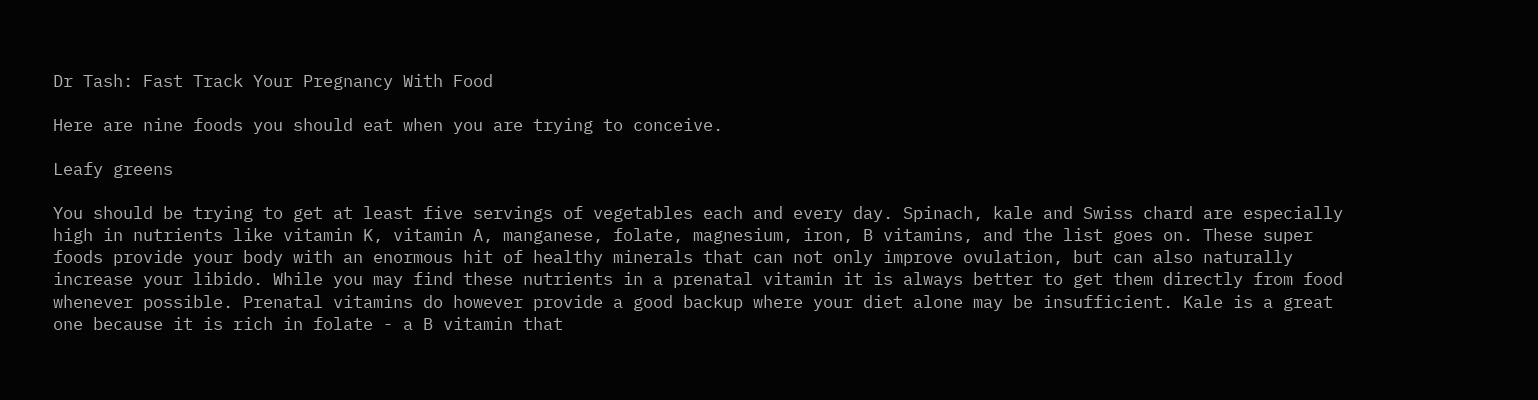Dr Tash: Fast Track Your Pregnancy With Food

Here are nine foods you should eat when you are trying to conceive.

Leafy greens

You should be trying to get at least five servings of vegetables each and every day. Spinach, kale and Swiss chard are especially high in nutrients like vitamin K, vitamin A, manganese, folate, magnesium, iron, B vitamins, and the list goes on. These super foods provide your body with an enormous hit of healthy minerals that can not only improve ovulation, but can also naturally increase your libido. While you may find these nutrients in a prenatal vitamin it is always better to get them directly from food whenever possible. Prenatal vitamins do however provide a good backup where your diet alone may be insufficient. Kale is a great one because it is rich in folate - a B vitamin that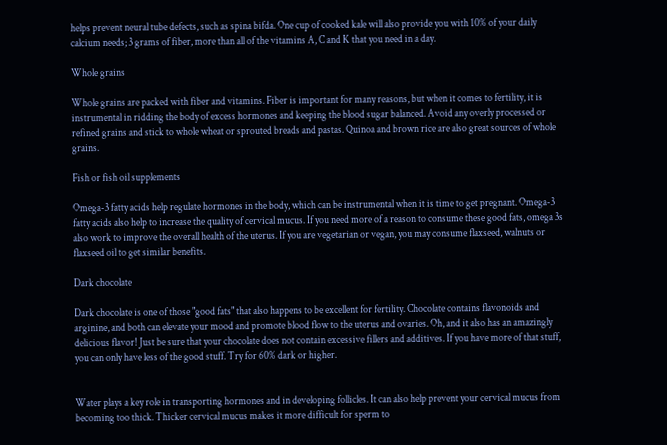helps prevent neural tube defects, such as spina bifda. One cup of cooked kale will also provide you with 10% of your daily calcium needs; 3 grams of fiber, more than all of the vitamins A, C and K that you need in a day.

Whole grains

Whole grains are packed with fiber and vitamins. Fiber is important for many reasons, but when it comes to fertility, it is instrumental in ridding the body of excess hormones and keeping the blood sugar balanced. Avoid any overly processed or refined grains and stick to whole wheat or sprouted breads and pastas. Quinoa and brown rice are also great sources of whole grains.

Fish or fish oil supplements

Omega-3 fatty acids help regulate hormones in the body, which can be instrumental when it is time to get pregnant. Omega-3 fatty acids also help to increase the quality of cervical mucus. If you need more of a reason to consume these good fats, omega 3s also work to improve the overall health of the uterus. If you are vegetarian or vegan, you may consume flaxseed, walnuts or flaxseed oil to get similar benefits.

Dark chocolate

Dark chocolate is one of those "good fats" that also happens to be excellent for fertility. Chocolate contains flavonoids and arginine, and both can elevate your mood and promote blood flow to the uterus and ovaries. Oh, and it also has an amazingly delicious flavor! Just be sure that your chocolate does not contain excessive fillers and additives. If you have more of that stuff, you can only have less of the good stuff. Try for 60% dark or higher.


Water plays a key role in transporting hormones and in developing follicles. It can also help prevent your cervical mucus from becoming too thick. Thicker cervical mucus makes it more difficult for sperm to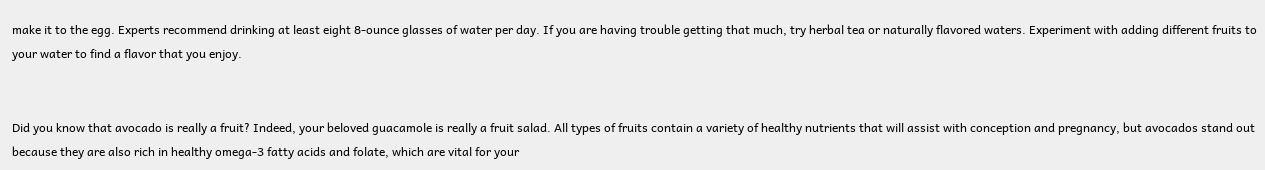make it to the egg. Experts recommend drinking at least eight 8-ounce glasses of water per day. If you are having trouble getting that much, try herbal tea or naturally flavored waters. Experiment with adding different fruits to your water to find a flavor that you enjoy.


Did you know that avocado is really a fruit? Indeed, your beloved guacamole is really a fruit salad. All types of fruits contain a variety of healthy nutrients that will assist with conception and pregnancy, but avocados stand out because they are also rich in healthy omega-3 fatty acids and folate, which are vital for your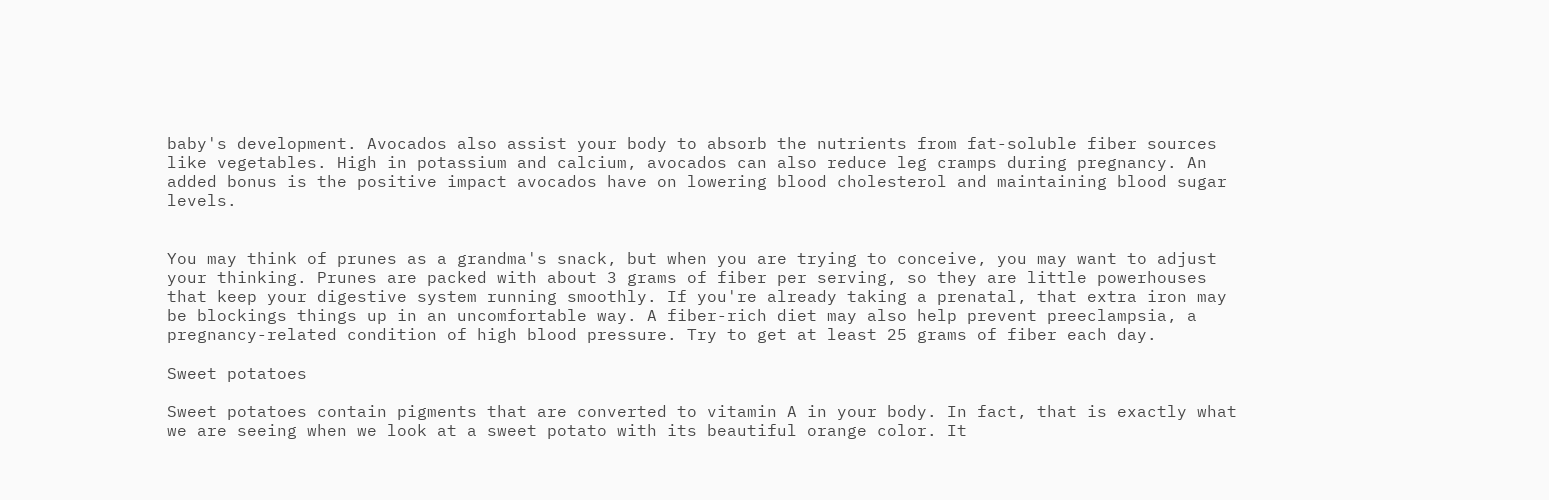baby's development. Avocados also assist your body to absorb the nutrients from fat-soluble fiber sources like vegetables. High in potassium and calcium, avocados can also reduce leg cramps during pregnancy. An added bonus is the positive impact avocados have on lowering blood cholesterol and maintaining blood sugar levels.


You may think of prunes as a grandma's snack, but when you are trying to conceive, you may want to adjust your thinking. Prunes are packed with about 3 grams of fiber per serving, so they are little powerhouses that keep your digestive system running smoothly. If you're already taking a prenatal, that extra iron may be blockings things up in an uncomfortable way. A fiber-rich diet may also help prevent preeclampsia, a pregnancy-related condition of high blood pressure. Try to get at least 25 grams of fiber each day.

Sweet potatoes

Sweet potatoes contain pigments that are converted to vitamin A in your body. In fact, that is exactly what we are seeing when we look at a sweet potato with its beautiful orange color. It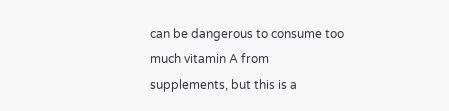can be dangerous to consume too much vitamin A from supplements, but this is a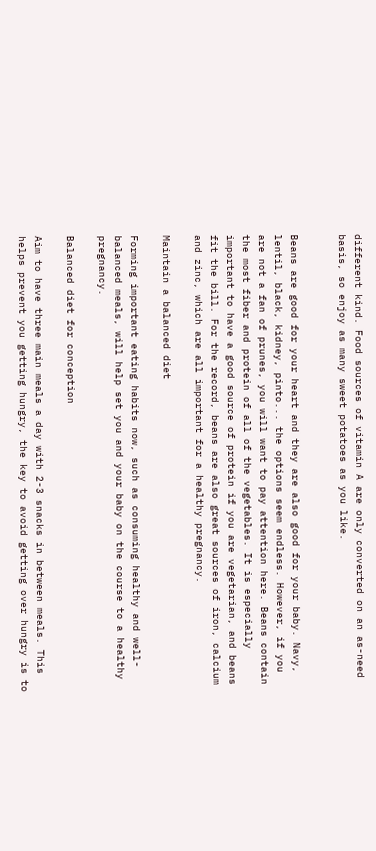different kind. Food sources of vitamin A are only converted on an as-need basis, so enjoy as many sweet potatoes as you like.


Beans are good for your heart and they are also good for your baby. Navy, lentil, black, kidney, pinto... the options seem endless. However, if you are not a fan of prunes, you will want to pay attention here. Beans contain the most fiber and protein of all of the vegetables. It is especially important to have a good source of protein if you are vegetarian, and beans fit the bill. For the record, beans are also great sources of iron, calcium and zinc, which are all important for a healthy pregnancy.

Maintain a balanced diet

Forming important eating habits now, such as consuming healthy and well-balanced meals, will help set you and your baby on the course to a healthy pregnancy.

Balanced diet for conception

Aim to have three main meals a day with 2-3 snacks in between meals. This helps prevent you getting hungry, the key to avoid getting over hungry is to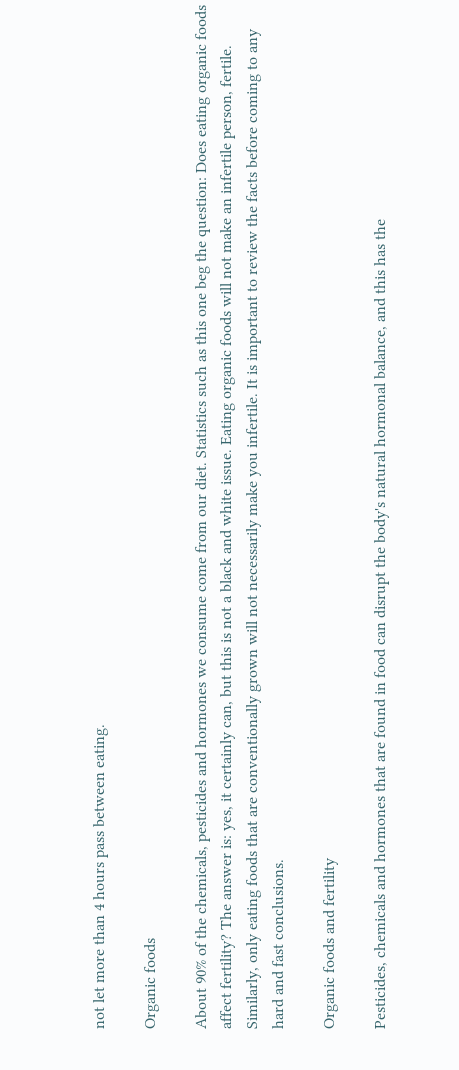not let more than 4 hours pass between eating.

Organic foods

About 90% of the chemicals, pesticides and hormones we consume come from our diet. Statistics such as this one beg the question: Does eating organic foods affect fertility? The answer is: yes, it certainly can, but this is not a black and white issue. Eating organic foods will not make an infertile person, fertile. Similarly, only eating foods that are conventionally grown will not necessarily make you infertile. It is important to review the facts before coming to any hard and fast conclusions.

Organic foods and fertility

Pesticides, chemicals and hormones that are found in food can disrupt the body's natural hormonal balance, and this has the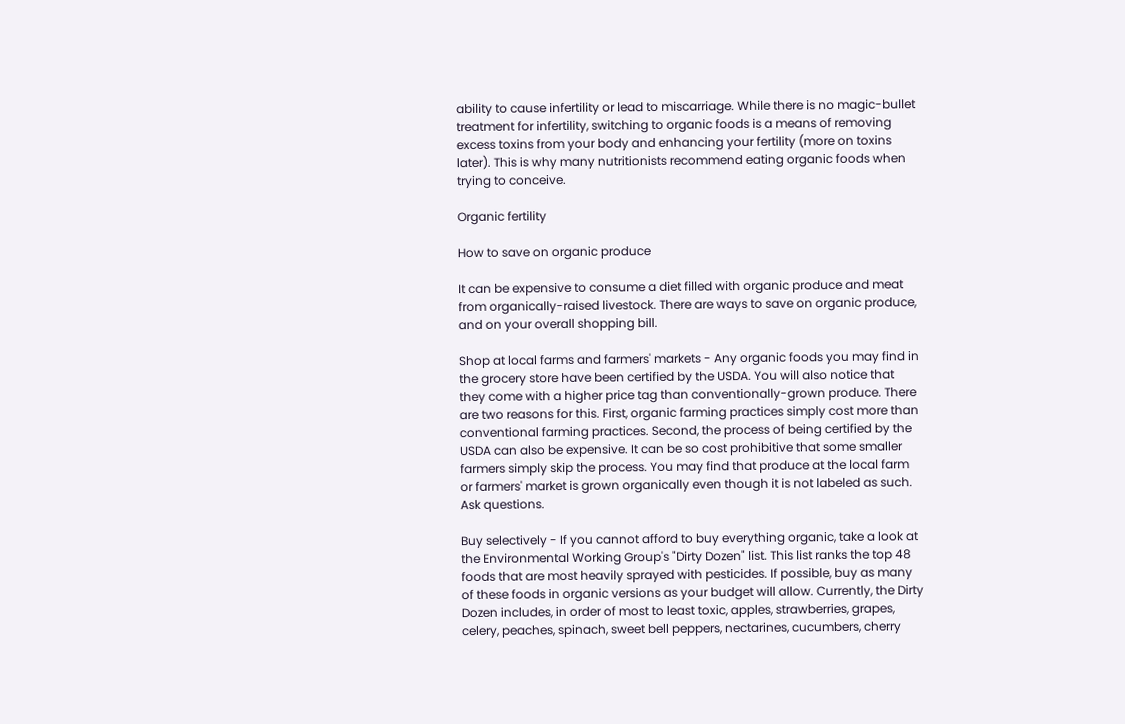ability to cause infertility or lead to miscarriage. While there is no magic-bullet treatment for infertility, switching to organic foods is a means of removing excess toxins from your body and enhancing your fertility (more on toxins later). This is why many nutritionists recommend eating organic foods when trying to conceive.

Organic fertility

How to save on organic produce

It can be expensive to consume a diet filled with organic produce and meat from organically-raised livestock. There are ways to save on organic produce, and on your overall shopping bill.

Shop at local farms and farmers' markets - Any organic foods you may find in the grocery store have been certified by the USDA. You will also notice that they come with a higher price tag than conventionally-grown produce. There are two reasons for this. First, organic farming practices simply cost more than conventional farming practices. Second, the process of being certified by the USDA can also be expensive. It can be so cost prohibitive that some smaller farmers simply skip the process. You may find that produce at the local farm or farmers' market is grown organically even though it is not labeled as such. Ask questions.

Buy selectively - If you cannot afford to buy everything organic, take a look at the Environmental Working Group's "Dirty Dozen" list. This list ranks the top 48 foods that are most heavily sprayed with pesticides. If possible, buy as many of these foods in organic versions as your budget will allow. Currently, the Dirty Dozen includes, in order of most to least toxic, apples, strawberries, grapes, celery, peaches, spinach, sweet bell peppers, nectarines, cucumbers, cherry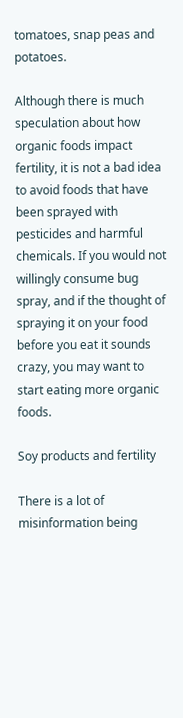tomatoes, snap peas and potatoes.

Although there is much speculation about how organic foods impact fertility, it is not a bad idea to avoid foods that have been sprayed with pesticides and harmful chemicals. If you would not willingly consume bug spray, and if the thought of spraying it on your food before you eat it sounds crazy, you may want to start eating more organic foods.

Soy products and fertility

There is a lot of misinformation being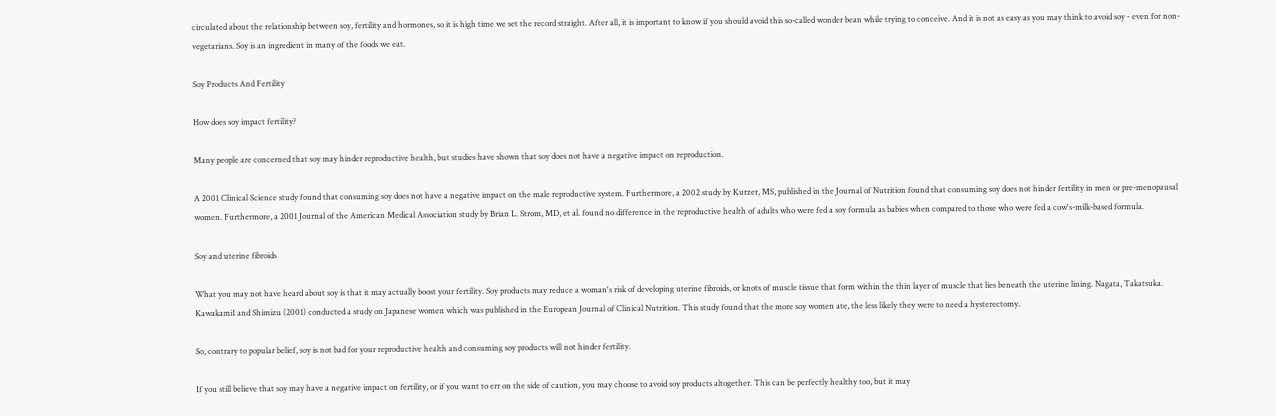circulated about the relationship between soy, fertility and hormones, so it is high time we set the record straight. After all, it is important to know if you should avoid this so-called wonder bean while trying to conceive. And it is not as easy as you may think to avoid soy - even for non-vegetarians. Soy is an ingredient in many of the foods we eat.

Soy Products And Fertility

How does soy impact fertility?

Many people are concerned that soy may hinder reproductive health, but studies have shown that soy does not have a negative impact on reproduction.

A 2001 Clinical Science study found that consuming soy does not have a negative impact on the male reproductive system. Furthermore, a 2002 study by Kurzer, MS, published in the Journal of Nutrition found that consuming soy does not hinder fertility in men or pre-menopausal women. Furthermore, a 2001 Journal of the American Medical Association study by Brian L. Strom, MD, et al. found no difference in the reproductive health of adults who were fed a soy formula as babies when compared to those who were fed a cow's-milk-based formula.

Soy and uterine fibroids

What you may not have heard about soy is that it may actually boost your fertility. Soy products may reduce a woman's risk of developing uterine fibroids, or knots of muscle tissue that form within the thin layer of muscle that lies beneath the uterine lining. Nagata, Takatsuka. Kawakami1 and Shimizu (2001) conducted a study on Japanese women which was published in the European Journal of Clinical Nutrition. This study found that the more soy women ate, the less likely they were to need a hysterectomy.

So, contrary to popular belief, soy is not bad for your reproductive health and consuming soy products will not hinder fertility.

If you still believe that soy may have a negative impact on fertility, or if you want to err on the side of caution, you may choose to avoid soy products altogether. This can be perfectly healthy too, but it may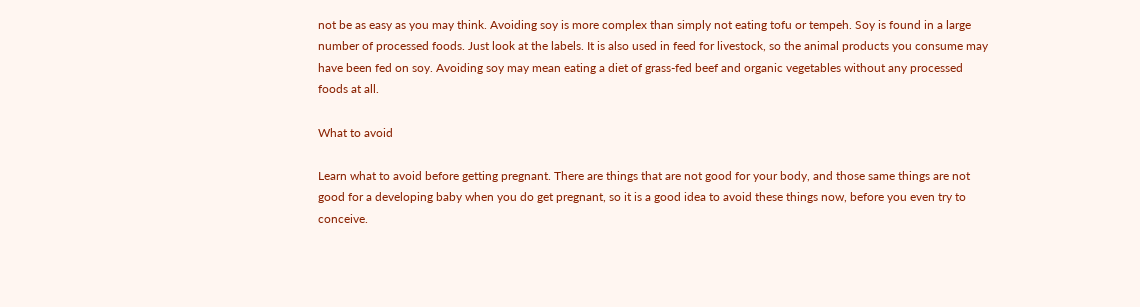not be as easy as you may think. Avoiding soy is more complex than simply not eating tofu or tempeh. Soy is found in a large number of processed foods. Just look at the labels. It is also used in feed for livestock, so the animal products you consume may have been fed on soy. Avoiding soy may mean eating a diet of grass-fed beef and organic vegetables without any processed foods at all.

What to avoid

Learn what to avoid before getting pregnant. There are things that are not good for your body, and those same things are not good for a developing baby when you do get pregnant, so it is a good idea to avoid these things now, before you even try to conceive.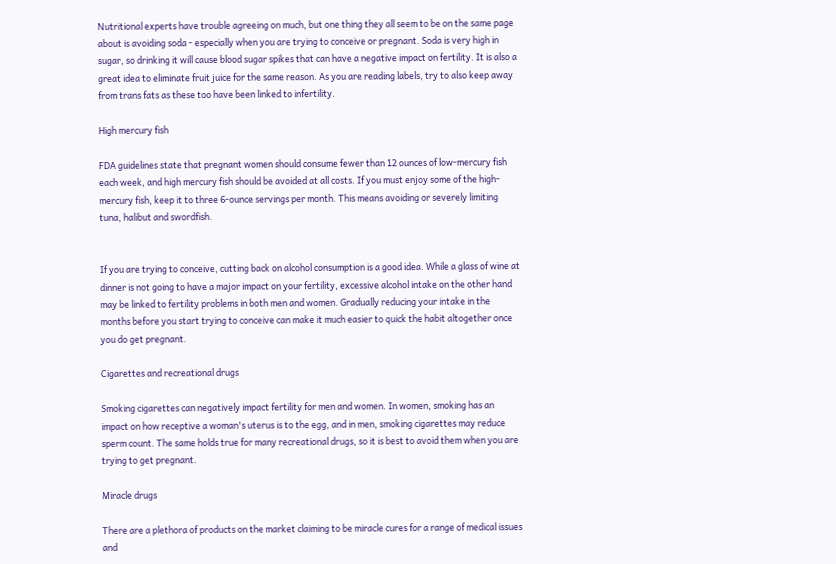Nutritional experts have trouble agreeing on much, but one thing they all seem to be on the same page about is avoiding soda - especially when you are trying to conceive or pregnant. Soda is very high in sugar, so drinking it will cause blood sugar spikes that can have a negative impact on fertility. It is also a great idea to eliminate fruit juice for the same reason. As you are reading labels, try to also keep away from trans fats as these too have been linked to infertility.

High mercury fish

FDA guidelines state that pregnant women should consume fewer than 12 ounces of low-mercury fish each week, and high mercury fish should be avoided at all costs. If you must enjoy some of the high-mercury fish, keep it to three 6-ounce servings per month. This means avoiding or severely limiting tuna, halibut and swordfish.


If you are trying to conceive, cutting back on alcohol consumption is a good idea. While a glass of wine at dinner is not going to have a major impact on your fertility, excessive alcohol intake on the other hand may be linked to fertility problems in both men and women. Gradually reducing your intake in the months before you start trying to conceive can make it much easier to quick the habit altogether once you do get pregnant.

Cigarettes and recreational drugs

Smoking cigarettes can negatively impact fertility for men and women. In women, smoking has an impact on how receptive a woman's uterus is to the egg, and in men, smoking cigarettes may reduce sperm count. The same holds true for many recreational drugs, so it is best to avoid them when you are trying to get pregnant.

Miracle drugs

There are a plethora of products on the market claiming to be miracle cures for a range of medical issues and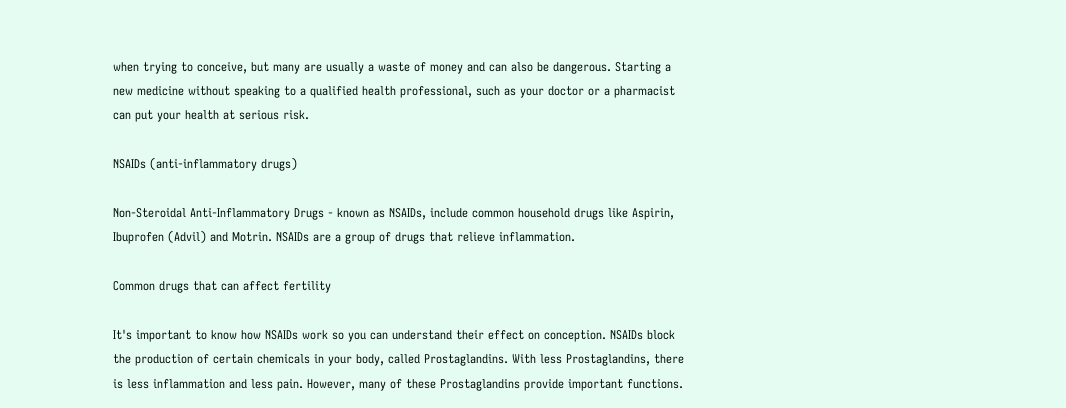when trying to conceive, but many are usually a waste of money and can also be dangerous. Starting a new medicine without speaking to a qualified health professional, such as your doctor or a pharmacist can put your health at serious risk.

NSAIDs (anti-inflammatory drugs)

Non-Steroidal Anti-Inflammatory Drugs - known as NSAIDs, include common household drugs like Aspirin, Ibuprofen (Advil) and Motrin. NSAIDs are a group of drugs that relieve inflammation.

Common drugs that can affect fertility

It's important to know how NSAIDs work so you can understand their effect on conception. NSAIDs block the production of certain chemicals in your body, called Prostaglandins. With less Prostaglandins, there is less inflammation and less pain. However, many of these Prostaglandins provide important functions.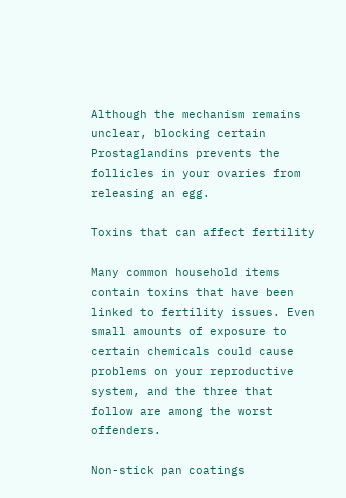Although the mechanism remains unclear, blocking certain Prostaglandins prevents the follicles in your ovaries from releasing an egg.

Toxins that can affect fertility

Many common household items contain toxins that have been linked to fertility issues. Even small amounts of exposure to certain chemicals could cause problems on your reproductive system, and the three that follow are among the worst offenders.

Non-stick pan coatings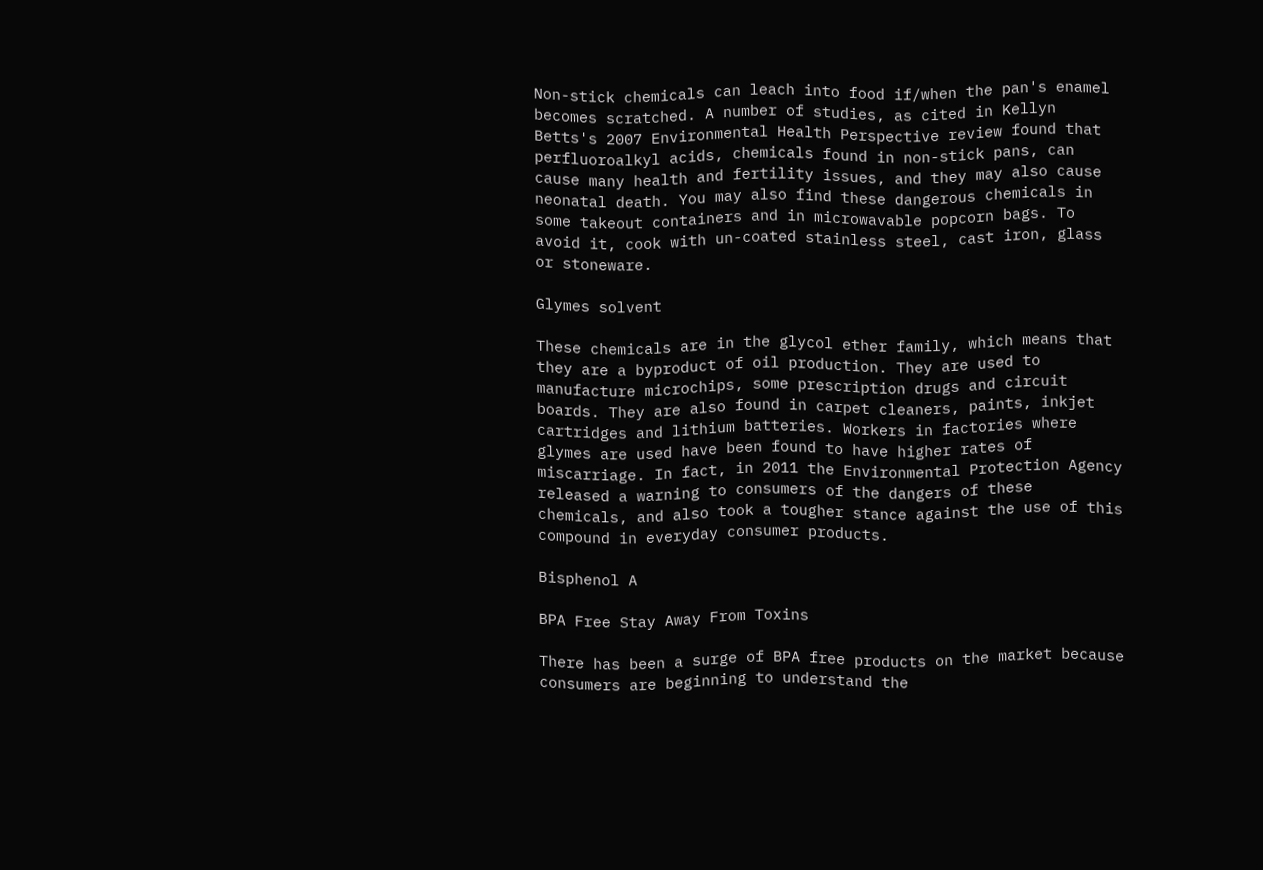Non-stick chemicals can leach into food if/when the pan's enamel becomes scratched. A number of studies, as cited in Kellyn Betts's 2007 Environmental Health Perspective review found that perfluoroalkyl acids, chemicals found in non-stick pans, can cause many health and fertility issues, and they may also cause neonatal death. You may also find these dangerous chemicals in some takeout containers and in microwavable popcorn bags. To avoid it, cook with un-coated stainless steel, cast iron, glass or stoneware.

Glymes solvent

These chemicals are in the glycol ether family, which means that they are a byproduct of oil production. They are used to manufacture microchips, some prescription drugs and circuit boards. They are also found in carpet cleaners, paints, inkjet cartridges and lithium batteries. Workers in factories where glymes are used have been found to have higher rates of miscarriage. In fact, in 2011 the Environmental Protection Agency released a warning to consumers of the dangers of these chemicals, and also took a tougher stance against the use of this compound in everyday consumer products.

Bisphenol A

BPA Free Stay Away From Toxins

There has been a surge of BPA free products on the market because consumers are beginning to understand the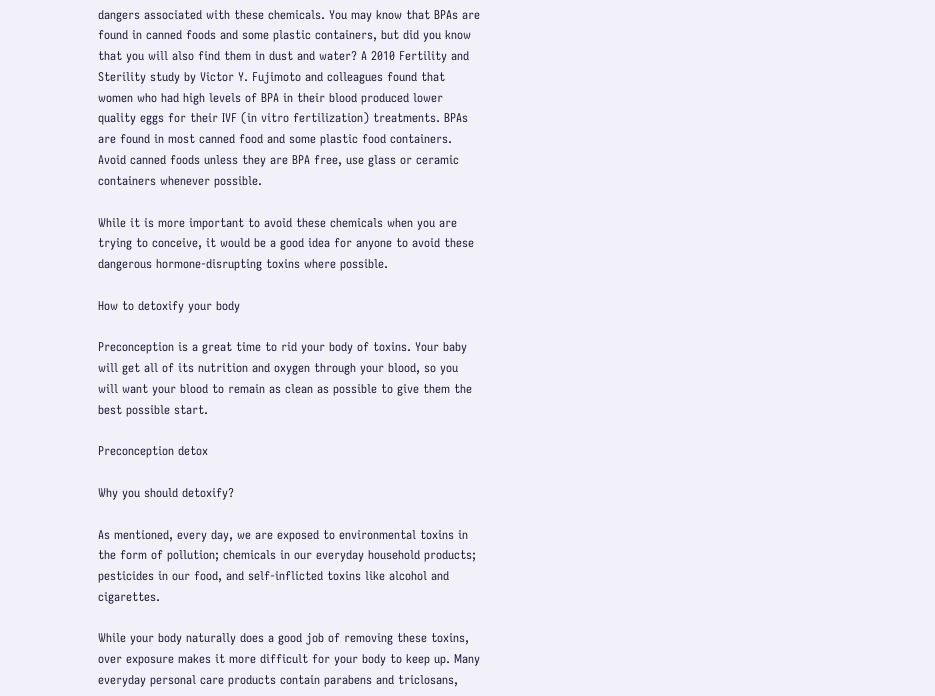dangers associated with these chemicals. You may know that BPAs are found in canned foods and some plastic containers, but did you know that you will also find them in dust and water? A 2010 Fertility and Sterility study by Victor Y. Fujimoto and colleagues found that women who had high levels of BPA in their blood produced lower quality eggs for their IVF (in vitro fertilization) treatments. BPAs are found in most canned food and some plastic food containers. Avoid canned foods unless they are BPA free, use glass or ceramic containers whenever possible.

While it is more important to avoid these chemicals when you are trying to conceive, it would be a good idea for anyone to avoid these dangerous hormone-disrupting toxins where possible.

How to detoxify your body

Preconception is a great time to rid your body of toxins. Your baby will get all of its nutrition and oxygen through your blood, so you will want your blood to remain as clean as possible to give them the best possible start.

Preconception detox

Why you should detoxify?

As mentioned, every day, we are exposed to environmental toxins in the form of pollution; chemicals in our everyday household products; pesticides in our food, and self-inflicted toxins like alcohol and cigarettes.

While your body naturally does a good job of removing these toxins, over exposure makes it more difficult for your body to keep up. Many everyday personal care products contain parabens and triclosans,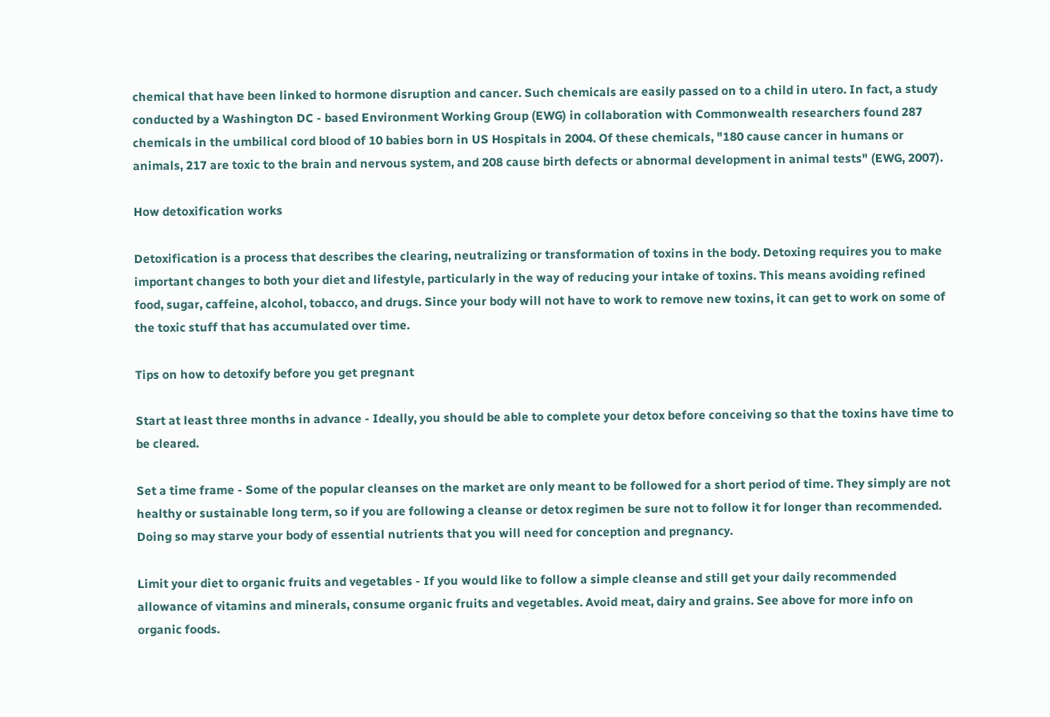chemical that have been linked to hormone disruption and cancer. Such chemicals are easily passed on to a child in utero. In fact, a study conducted by a Washington DC - based Environment Working Group (EWG) in collaboration with Commonwealth researchers found 287 chemicals in the umbilical cord blood of 10 babies born in US Hospitals in 2004. Of these chemicals, "180 cause cancer in humans or animals, 217 are toxic to the brain and nervous system, and 208 cause birth defects or abnormal development in animal tests" (EWG, 2007).

How detoxification works

Detoxification is a process that describes the clearing, neutralizing or transformation of toxins in the body. Detoxing requires you to make important changes to both your diet and lifestyle, particularly in the way of reducing your intake of toxins. This means avoiding refined food, sugar, caffeine, alcohol, tobacco, and drugs. Since your body will not have to work to remove new toxins, it can get to work on some of the toxic stuff that has accumulated over time.

Tips on how to detoxify before you get pregnant

Start at least three months in advance - Ideally, you should be able to complete your detox before conceiving so that the toxins have time to be cleared.

Set a time frame - Some of the popular cleanses on the market are only meant to be followed for a short period of time. They simply are not healthy or sustainable long term, so if you are following a cleanse or detox regimen be sure not to follow it for longer than recommended. Doing so may starve your body of essential nutrients that you will need for conception and pregnancy.

Limit your diet to organic fruits and vegetables - If you would like to follow a simple cleanse and still get your daily recommended allowance of vitamins and minerals, consume organic fruits and vegetables. Avoid meat, dairy and grains. See above for more info on organic foods.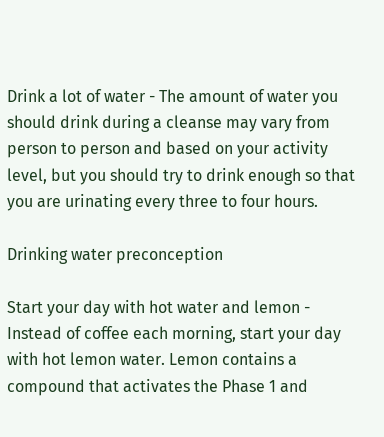Drink a lot of water - The amount of water you should drink during a cleanse may vary from person to person and based on your activity level, but you should try to drink enough so that you are urinating every three to four hours.

Drinking water preconception

Start your day with hot water and lemon - Instead of coffee each morning, start your day with hot lemon water. Lemon contains a compound that activates the Phase 1 and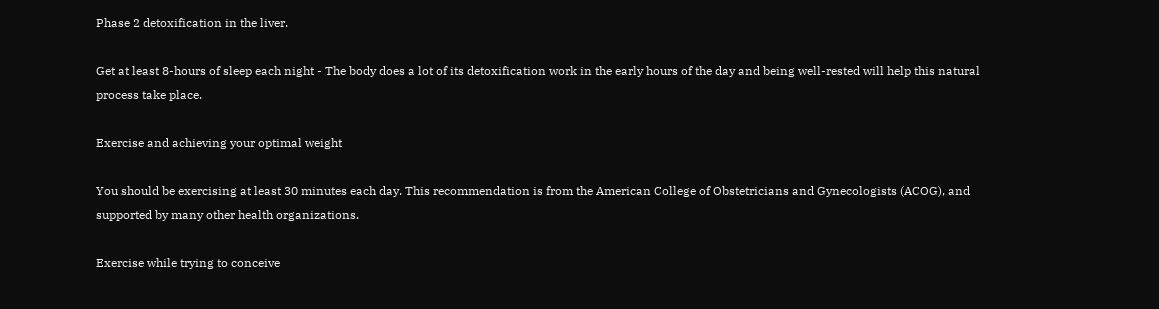Phase 2 detoxification in the liver.

Get at least 8-hours of sleep each night - The body does a lot of its detoxification work in the early hours of the day and being well-rested will help this natural process take place.

Exercise and achieving your optimal weight

You should be exercising at least 30 minutes each day. This recommendation is from the American College of Obstetricians and Gynecologists (ACOG), and supported by many other health organizations.

Exercise while trying to conceive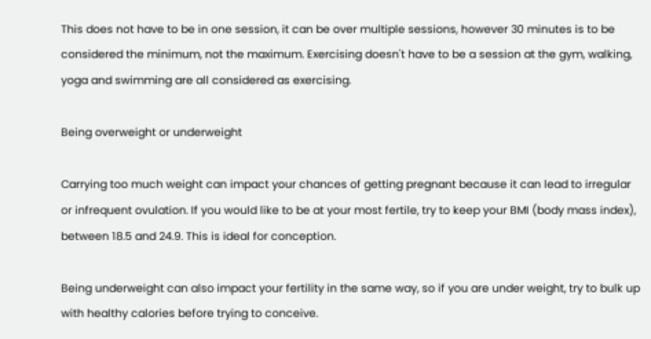This does not have to be in one session, it can be over multiple sessions, however 30 minutes is to be considered the minimum, not the maximum. Exercising doesn't have to be a session at the gym, walking, yoga and swimming are all considered as exercising.

Being overweight or underweight

Carrying too much weight can impact your chances of getting pregnant because it can lead to irregular or infrequent ovulation. If you would like to be at your most fertile, try to keep your BMI (body mass index), between 18.5 and 24.9. This is ideal for conception.

Being underweight can also impact your fertility in the same way, so if you are under weight, try to bulk up with healthy calories before trying to conceive.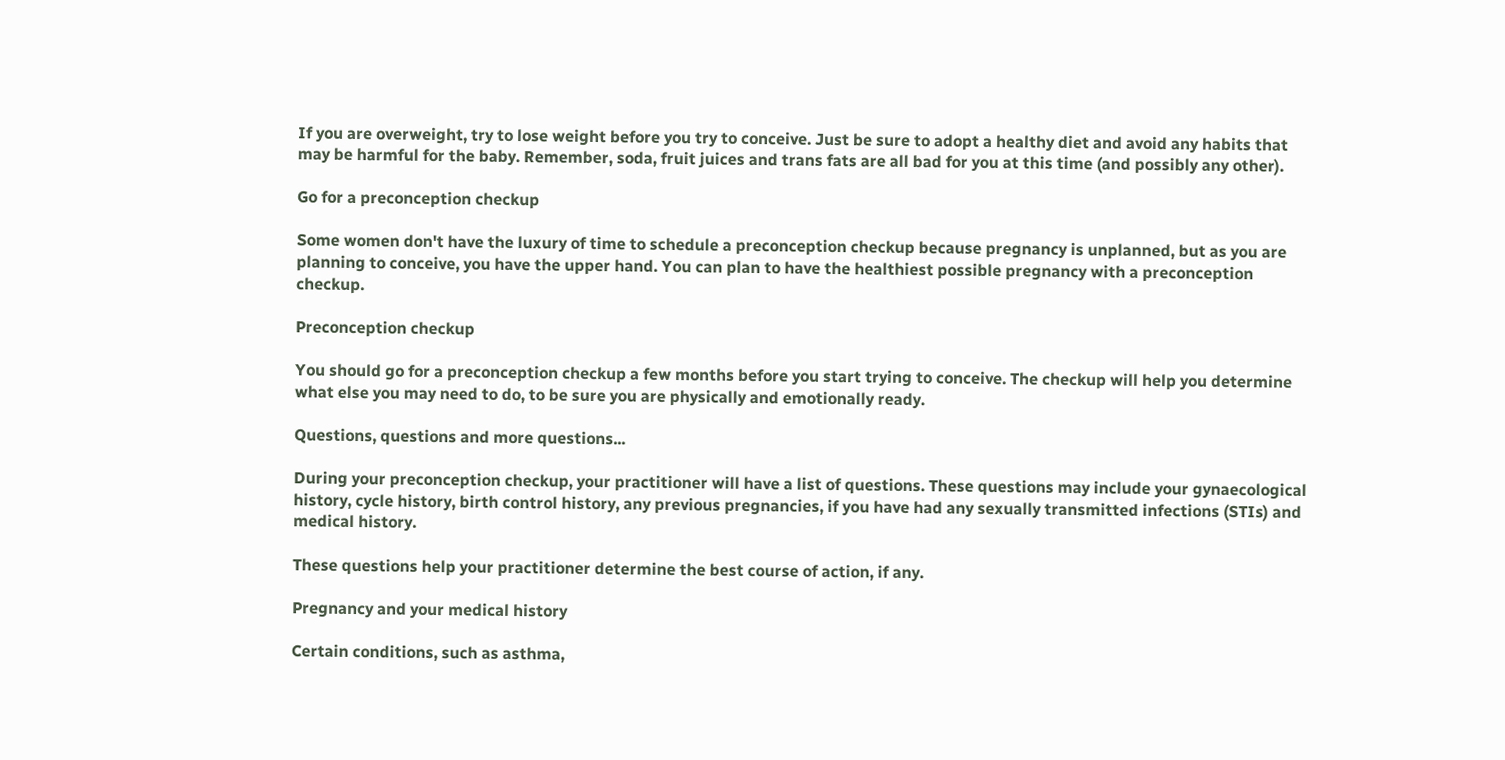If you are overweight, try to lose weight before you try to conceive. Just be sure to adopt a healthy diet and avoid any habits that may be harmful for the baby. Remember, soda, fruit juices and trans fats are all bad for you at this time (and possibly any other).

Go for a preconception checkup

Some women don't have the luxury of time to schedule a preconception checkup because pregnancy is unplanned, but as you are planning to conceive, you have the upper hand. You can plan to have the healthiest possible pregnancy with a preconception checkup.

Preconception checkup

You should go for a preconception checkup a few months before you start trying to conceive. The checkup will help you determine what else you may need to do, to be sure you are physically and emotionally ready.

Questions, questions and more questions...

During your preconception checkup, your practitioner will have a list of questions. These questions may include your gynaecological history, cycle history, birth control history, any previous pregnancies, if you have had any sexually transmitted infections (STIs) and medical history.

These questions help your practitioner determine the best course of action, if any.

Pregnancy and your medical history

Certain conditions, such as asthma,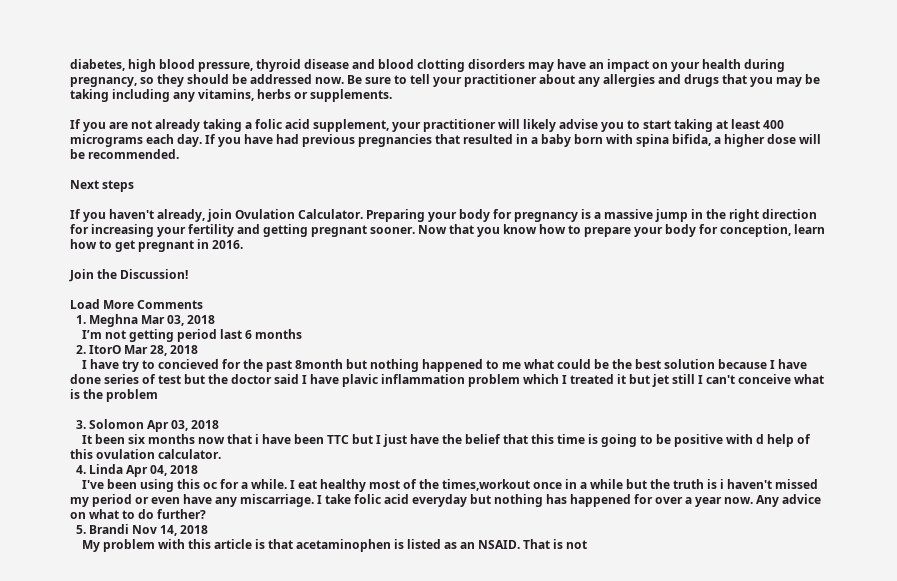diabetes, high blood pressure, thyroid disease and blood clotting disorders may have an impact on your health during pregnancy, so they should be addressed now. Be sure to tell your practitioner about any allergies and drugs that you may be taking including any vitamins, herbs or supplements.

If you are not already taking a folic acid supplement, your practitioner will likely advise you to start taking at least 400 micrograms each day. If you have had previous pregnancies that resulted in a baby born with spina bifida, a higher dose will be recommended.

Next steps

If you haven't already, join Ovulation Calculator. Preparing your body for pregnancy is a massive jump in the right direction for increasing your fertility and getting pregnant sooner. Now that you know how to prepare your body for conception, learn how to get pregnant in 2016.

Join the Discussion!

Load More Comments
  1. Meghna Mar 03, 2018
    I’m not getting period last 6 months
  2. ItorO Mar 28, 2018
    I have try to concieved for the past 8month but nothing happened to me what could be the best solution because I have done series of test but the doctor said I have plavic inflammation problem which I treated it but jet still I can't conceive what is the problem

  3. Solomon Apr 03, 2018
    It been six months now that i have been TTC but I just have the belief that this time is going to be positive with d help of this ovulation calculator.
  4. Linda Apr 04, 2018
    I've been using this oc for a while. I eat healthy most of the times,workout once in a while but the truth is i haven't missed my period or even have any miscarriage. I take folic acid everyday but nothing has happened for over a year now. Any advice on what to do further?
  5. Brandi Nov 14, 2018
    My problem with this article is that acetaminophen is listed as an NSAID. That is not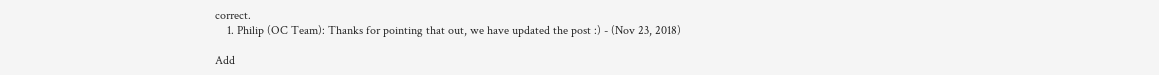correct.
    1. Philip (OC Team): Thanks for pointing that out, we have updated the post :) - (Nov 23, 2018)

Add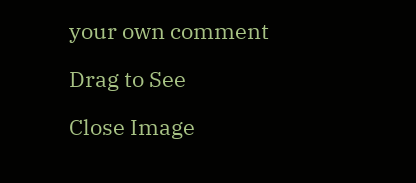your own comment

Drag to See

Close Image